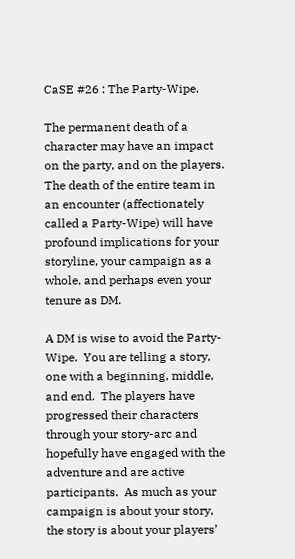CaSE #26 : The Party-Wipe.

The permanent death of a character may have an impact on the party, and on the players.  The death of the entire team in an encounter (affectionately called a Party-Wipe) will have profound implications for your storyline, your campaign as a whole, and perhaps even your tenure as DM.

A DM is wise to avoid the Party-Wipe.  You are telling a story, one with a beginning, middle, and end.  The players have progressed their characters through your story-arc and hopefully have engaged with the adventure and are active participants.  As much as your campaign is about your story, the story is about your players’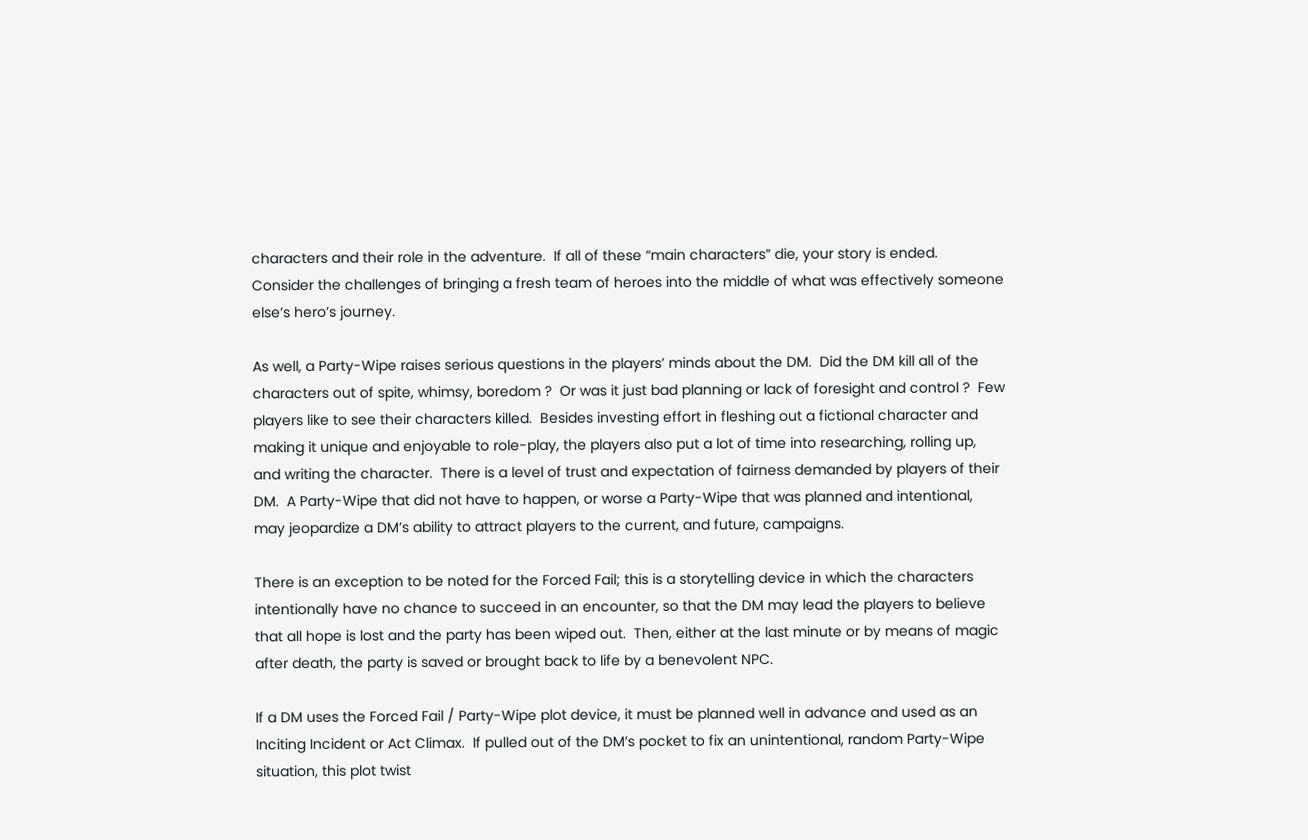characters and their role in the adventure.  If all of these “main characters” die, your story is ended.  Consider the challenges of bringing a fresh team of heroes into the middle of what was effectively someone else’s hero’s journey.

As well, a Party-Wipe raises serious questions in the players’ minds about the DM.  Did the DM kill all of the characters out of spite, whimsy, boredom ?  Or was it just bad planning or lack of foresight and control ?  Few players like to see their characters killed.  Besides investing effort in fleshing out a fictional character and making it unique and enjoyable to role-play, the players also put a lot of time into researching, rolling up, and writing the character.  There is a level of trust and expectation of fairness demanded by players of their DM.  A Party-Wipe that did not have to happen, or worse a Party-Wipe that was planned and intentional, may jeopardize a DM’s ability to attract players to the current, and future, campaigns.

There is an exception to be noted for the Forced Fail; this is a storytelling device in which the characters intentionally have no chance to succeed in an encounter, so that the DM may lead the players to believe that all hope is lost and the party has been wiped out.  Then, either at the last minute or by means of magic after death, the party is saved or brought back to life by a benevolent NPC.

If a DM uses the Forced Fail / Party-Wipe plot device, it must be planned well in advance and used as an Inciting Incident or Act Climax.  If pulled out of the DM’s pocket to fix an unintentional, random Party-Wipe situation, this plot twist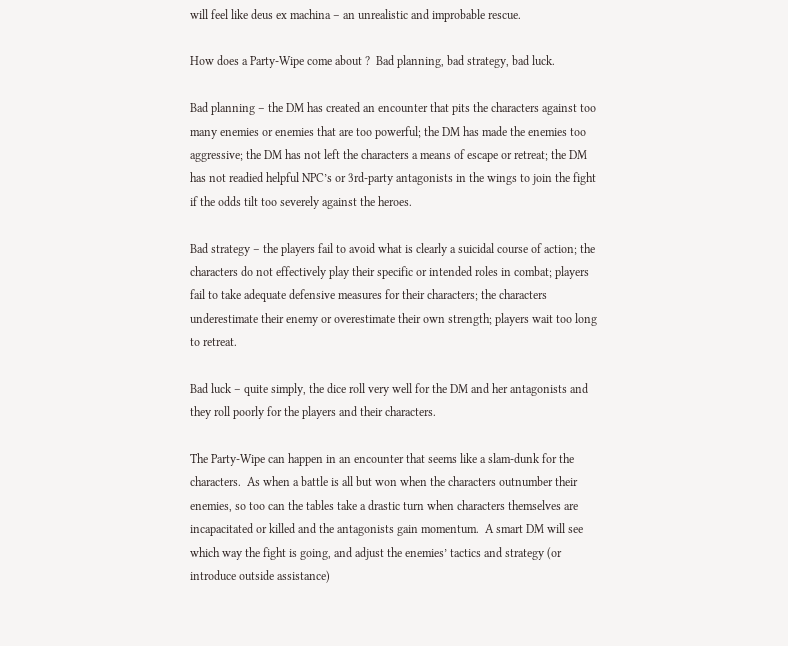will feel like deus ex machina – an unrealistic and improbable rescue.

How does a Party-Wipe come about ?  Bad planning, bad strategy, bad luck.

Bad planning – the DM has created an encounter that pits the characters against too many enemies or enemies that are too powerful; the DM has made the enemies too aggressive; the DM has not left the characters a means of escape or retreat; the DM has not readied helpful NPC’s or 3rd-party antagonists in the wings to join the fight if the odds tilt too severely against the heroes.

Bad strategy – the players fail to avoid what is clearly a suicidal course of action; the characters do not effectively play their specific or intended roles in combat; players fail to take adequate defensive measures for their characters; the characters underestimate their enemy or overestimate their own strength; players wait too long to retreat.

Bad luck – quite simply, the dice roll very well for the DM and her antagonists and they roll poorly for the players and their characters.

The Party-Wipe can happen in an encounter that seems like a slam-dunk for the characters.  As when a battle is all but won when the characters outnumber their enemies, so too can the tables take a drastic turn when characters themselves are incapacitated or killed and the antagonists gain momentum.  A smart DM will see which way the fight is going, and adjust the enemies’ tactics and strategy (or introduce outside assistance)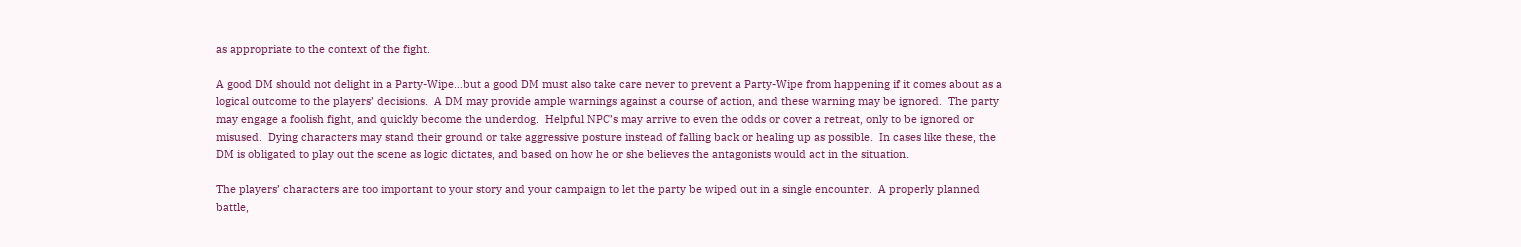as appropriate to the context of the fight.

A good DM should not delight in a Party-Wipe…but a good DM must also take care never to prevent a Party-Wipe from happening if it comes about as a logical outcome to the players’ decisions.  A DM may provide ample warnings against a course of action, and these warning may be ignored.  The party may engage a foolish fight, and quickly become the underdog.  Helpful NPC’s may arrive to even the odds or cover a retreat, only to be ignored or misused.  Dying characters may stand their ground or take aggressive posture instead of falling back or healing up as possible.  In cases like these, the DM is obligated to play out the scene as logic dictates, and based on how he or she believes the antagonists would act in the situation.

The players’ characters are too important to your story and your campaign to let the party be wiped out in a single encounter.  A properly planned battle,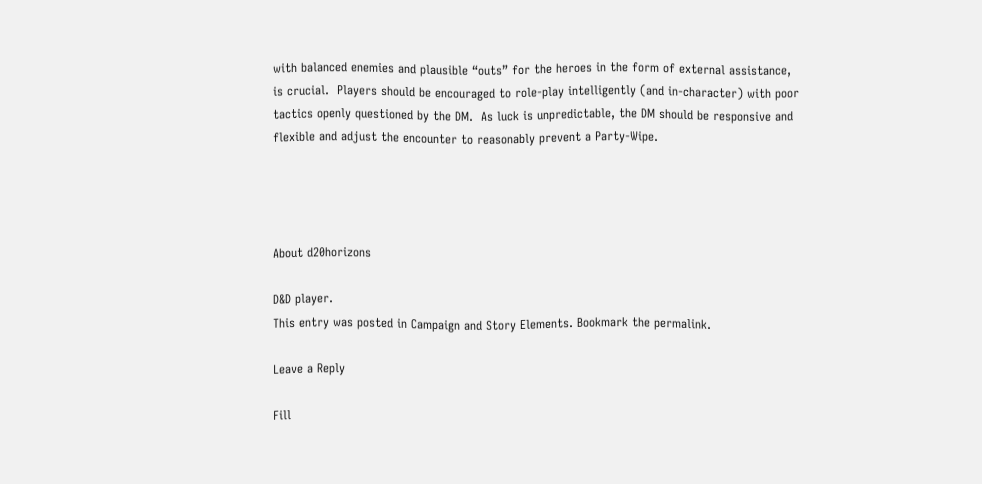with balanced enemies and plausible “outs” for the heroes in the form of external assistance, is crucial.  Players should be encouraged to role-play intelligently (and in-character) with poor tactics openly questioned by the DM.  As luck is unpredictable, the DM should be responsive and flexible and adjust the encounter to reasonably prevent a Party-Wipe.




About d20horizons

D&D player.
This entry was posted in Campaign and Story Elements. Bookmark the permalink.

Leave a Reply

Fill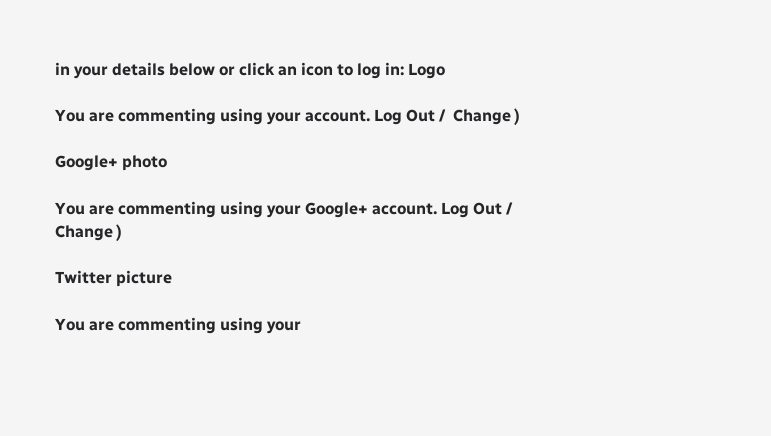in your details below or click an icon to log in: Logo

You are commenting using your account. Log Out /  Change )

Google+ photo

You are commenting using your Google+ account. Log Out /  Change )

Twitter picture

You are commenting using your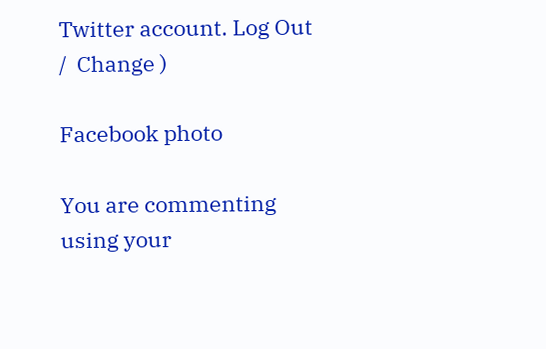Twitter account. Log Out /  Change )

Facebook photo

You are commenting using your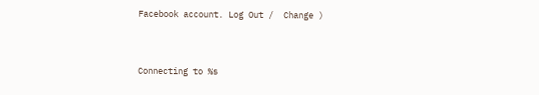Facebook account. Log Out /  Change )


Connecting to %s